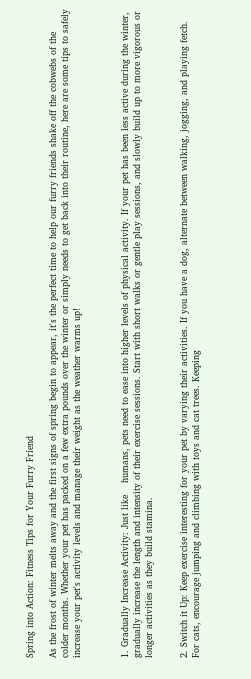Spring into Action: Fitness Tips for Your Furry Friend

As the frost of winter melts away and the first signs of spring begin to appear, it's the perfect time to help our furry friends shake off the cobwebs of the colder months. Whether your pet has packed on a few extra pounds over the winter or simply needs to get back into their routine, here are some tips to safely increase your pet's activity levels and manage their weight as the weather warms up!



1. Gradually Increase Activity: Just like    humans, pets need to ease into higher levels of physical activity. If your pet has been less active during the winter, gradually increase the length and intensity of their exercise sessions. Start with short walks or gentle play sessions, and slowly build up to more vigorous or longer activities as they build stamina.


2. Switch it Up: Keep exercise interesting for your pet by varying their activities. If you have a dog, alternate between walking, jogging, and playing fetch. For cats, encourage jumping and climbing with toys and cat trees. Keeping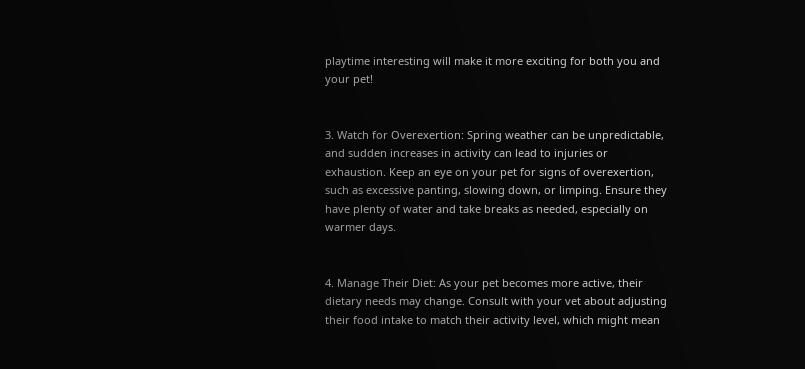playtime interesting will make it more exciting for both you and your pet!


3. Watch for Overexertion: Spring weather can be unpredictable, and sudden increases in activity can lead to injuries or exhaustion. Keep an eye on your pet for signs of overexertion, such as excessive panting, slowing down, or limping. Ensure they have plenty of water and take breaks as needed, especially on warmer days.


4. Manage Their Diet: As your pet becomes more active, their dietary needs may change. Consult with your vet about adjusting their food intake to match their activity level, which might mean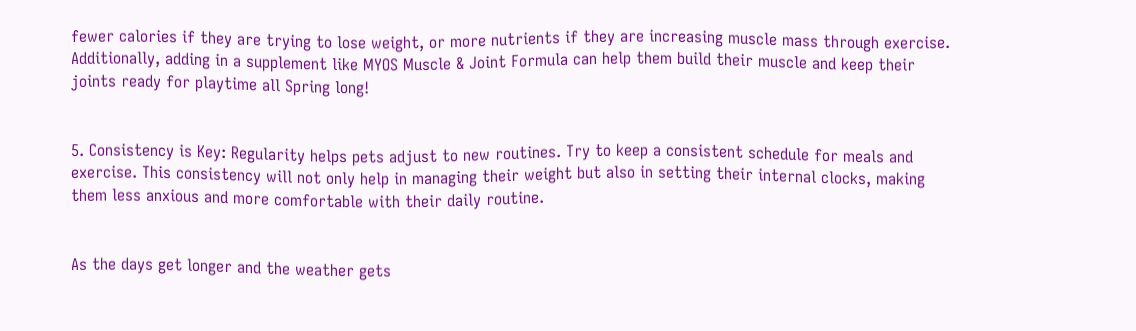fewer calories if they are trying to lose weight, or more nutrients if they are increasing muscle mass through exercise. Additionally, adding in a supplement like MYOS Muscle & Joint Formula can help them build their muscle and keep their joints ready for playtime all Spring long!


5. Consistency is Key: Regularity helps pets adjust to new routines. Try to keep a consistent schedule for meals and exercise. This consistency will not only help in managing their weight but also in setting their internal clocks, making them less anxious and more comfortable with their daily routine.


As the days get longer and the weather gets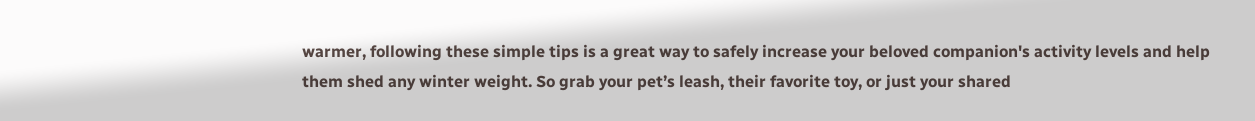warmer, following these simple tips is a great way to safely increase your beloved companion's activity levels and help them shed any winter weight. So grab your pet’s leash, their favorite toy, or just your shared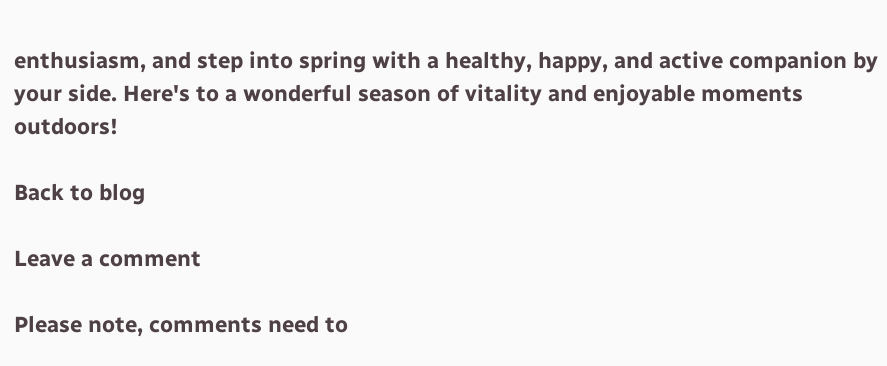enthusiasm, and step into spring with a healthy, happy, and active companion by your side. Here's to a wonderful season of vitality and enjoyable moments outdoors!

Back to blog

Leave a comment

Please note, comments need to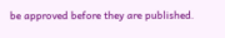be approved before they are published.